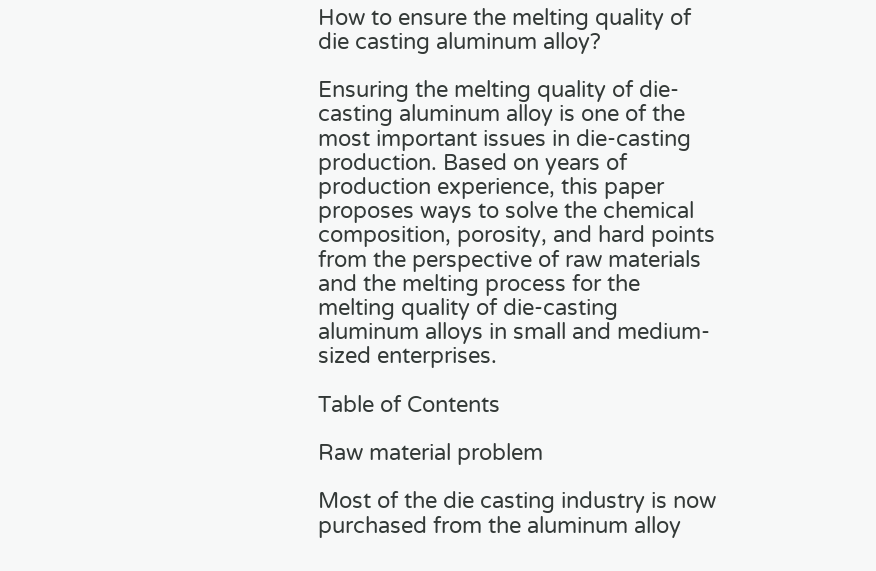How to ensure the melting quality of die casting aluminum alloy?

Ensuring the melting quality of die-casting aluminum alloy is one of the most important issues in die-casting production. Based on years of production experience, this paper proposes ways to solve the chemical composition, porosity, and hard points from the perspective of raw materials and the melting process for the melting quality of die-casting aluminum alloys in small and medium-sized enterprises.

Table of Contents

Raw material problem

Most of the die casting industry is now purchased from the aluminum alloy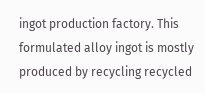ingot production factory. This formulated alloy ingot is mostly produced by recycling recycled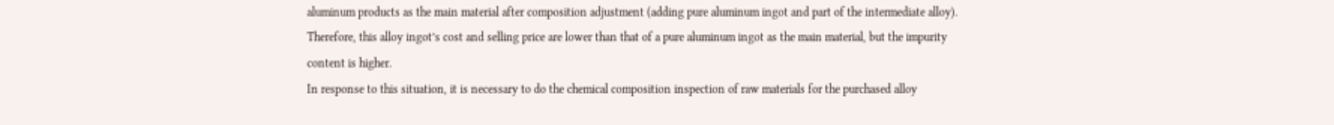aluminum products as the main material after composition adjustment (adding pure aluminum ingot and part of the intermediate alloy). Therefore, this alloy ingot’s cost and selling price are lower than that of a pure aluminum ingot as the main material, but the impurity content is higher.
In response to this situation, it is necessary to do the chemical composition inspection of raw materials for the purchased alloy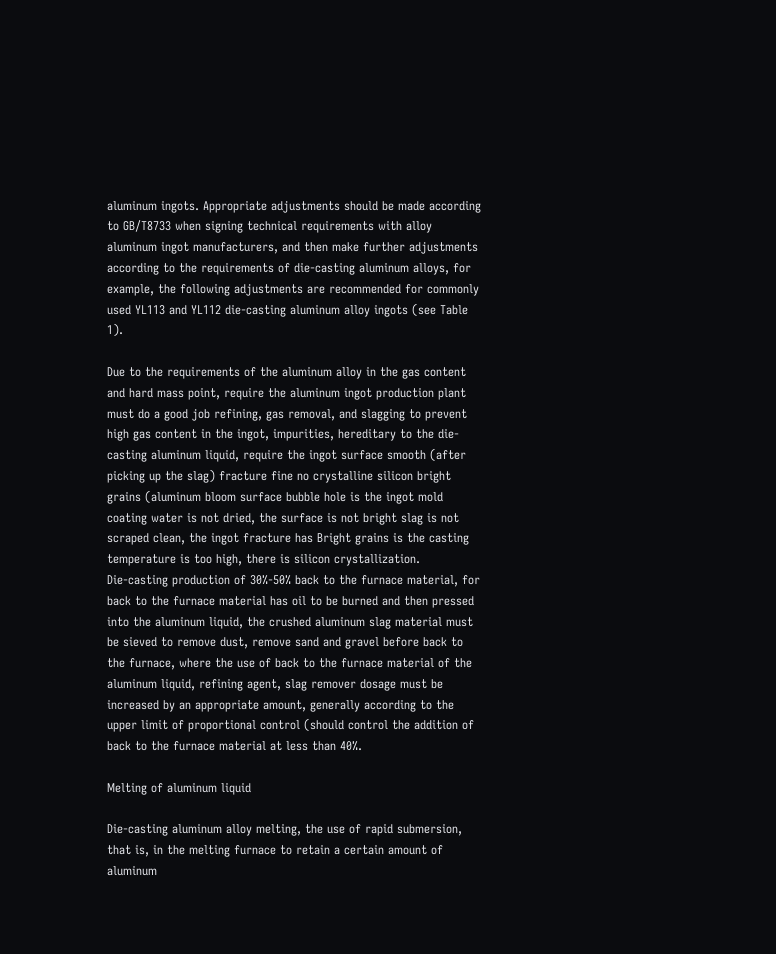aluminum ingots. Appropriate adjustments should be made according to GB/T8733 when signing technical requirements with alloy aluminum ingot manufacturers, and then make further adjustments according to the requirements of die-casting aluminum alloys, for example, the following adjustments are recommended for commonly used YL113 and YL112 die-casting aluminum alloy ingots (see Table 1).

Due to the requirements of the aluminum alloy in the gas content and hard mass point, require the aluminum ingot production plant must do a good job refining, gas removal, and slagging to prevent high gas content in the ingot, impurities, hereditary to the die-casting aluminum liquid, require the ingot surface smooth (after picking up the slag) fracture fine no crystalline silicon bright grains (aluminum bloom surface bubble hole is the ingot mold coating water is not dried, the surface is not bright slag is not scraped clean, the ingot fracture has Bright grains is the casting temperature is too high, there is silicon crystallization.
Die-casting production of 30%-50% back to the furnace material, for back to the furnace material has oil to be burned and then pressed into the aluminum liquid, the crushed aluminum slag material must be sieved to remove dust, remove sand and gravel before back to the furnace, where the use of back to the furnace material of the aluminum liquid, refining agent, slag remover dosage must be increased by an appropriate amount, generally according to the upper limit of proportional control (should control the addition of back to the furnace material at less than 40%.

Melting of aluminum liquid

Die-casting aluminum alloy melting, the use of rapid submersion, that is, in the melting furnace to retain a certain amount of aluminum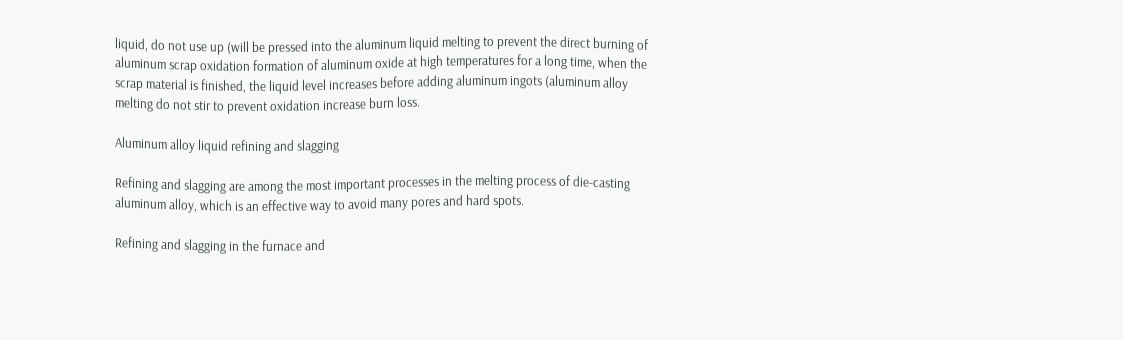liquid, do not use up (will be pressed into the aluminum liquid melting to prevent the direct burning of aluminum scrap oxidation formation of aluminum oxide at high temperatures for a long time, when the scrap material is finished, the liquid level increases before adding aluminum ingots (aluminum alloy melting do not stir to prevent oxidation increase burn loss.

Aluminum alloy liquid refining and slagging

Refining and slagging are among the most important processes in the melting process of die-casting aluminum alloy, which is an effective way to avoid many pores and hard spots.

Refining and slagging in the furnace and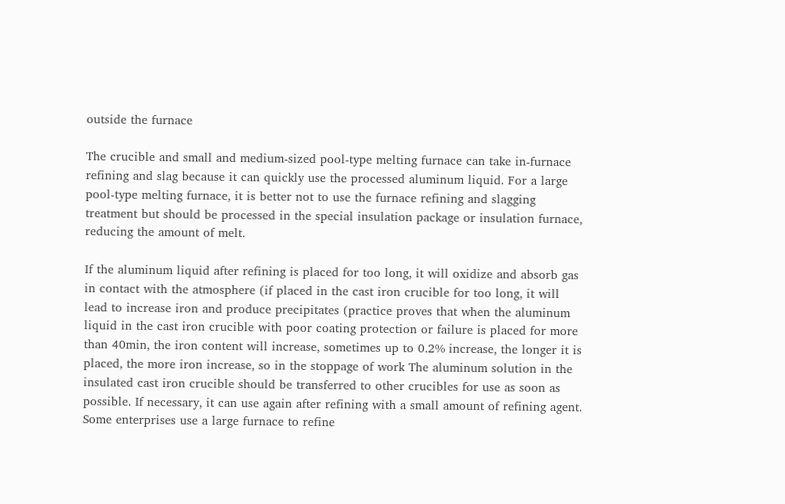outside the furnace

The crucible and small and medium-sized pool-type melting furnace can take in-furnace refining and slag because it can quickly use the processed aluminum liquid. For a large pool-type melting furnace, it is better not to use the furnace refining and slagging treatment but should be processed in the special insulation package or insulation furnace, reducing the amount of melt.

If the aluminum liquid after refining is placed for too long, it will oxidize and absorb gas in contact with the atmosphere (if placed in the cast iron crucible for too long, it will lead to increase iron and produce precipitates (practice proves that when the aluminum liquid in the cast iron crucible with poor coating protection or failure is placed for more than 40min, the iron content will increase, sometimes up to 0.2% increase, the longer it is placed, the more iron increase, so in the stoppage of work The aluminum solution in the insulated cast iron crucible should be transferred to other crucibles for use as soon as possible. If necessary, it can use again after refining with a small amount of refining agent. Some enterprises use a large furnace to refine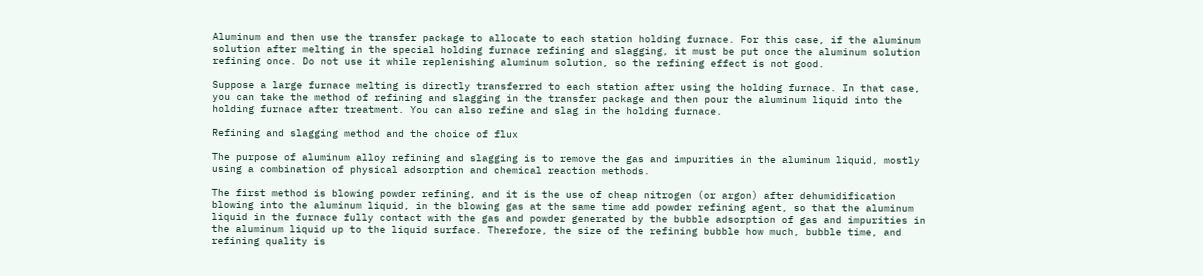Aluminum and then use the transfer package to allocate to each station holding furnace. For this case, if the aluminum solution after melting in the special holding furnace refining and slagging, it must be put once the aluminum solution refining once. Do not use it while replenishing aluminum solution, so the refining effect is not good.

Suppose a large furnace melting is directly transferred to each station after using the holding furnace. In that case, you can take the method of refining and slagging in the transfer package and then pour the aluminum liquid into the holding furnace after treatment. You can also refine and slag in the holding furnace.

Refining and slagging method and the choice of flux

The purpose of aluminum alloy refining and slagging is to remove the gas and impurities in the aluminum liquid, mostly using a combination of physical adsorption and chemical reaction methods.

The first method is blowing powder refining, and it is the use of cheap nitrogen (or argon) after dehumidification blowing into the aluminum liquid, in the blowing gas at the same time add powder refining agent, so that the aluminum liquid in the furnace fully contact with the gas and powder generated by the bubble adsorption of gas and impurities in the aluminum liquid up to the liquid surface. Therefore, the size of the refining bubble how much, bubble time, and refining quality is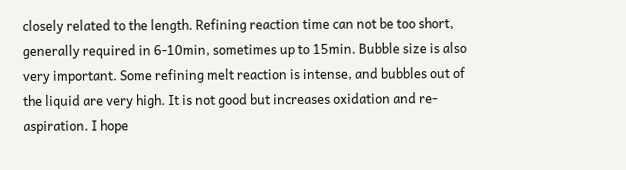closely related to the length. Refining reaction time can not be too short, generally required in 6-10min, sometimes up to 15min. Bubble size is also very important. Some refining melt reaction is intense, and bubbles out of the liquid are very high. It is not good but increases oxidation and re-aspiration. I hope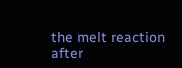the melt reaction after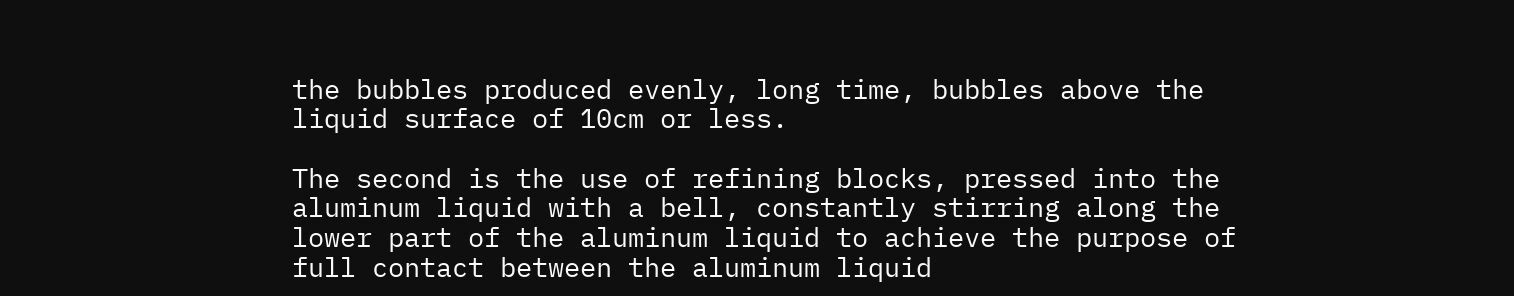the bubbles produced evenly, long time, bubbles above the liquid surface of 10cm or less.

The second is the use of refining blocks, pressed into the aluminum liquid with a bell, constantly stirring along the lower part of the aluminum liquid to achieve the purpose of full contact between the aluminum liquid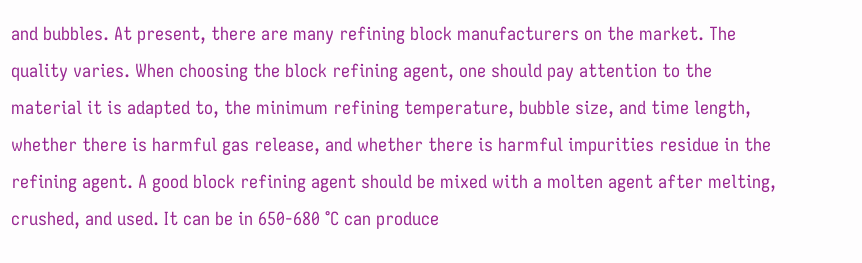and bubbles. At present, there are many refining block manufacturers on the market. The quality varies. When choosing the block refining agent, one should pay attention to the material it is adapted to, the minimum refining temperature, bubble size, and time length, whether there is harmful gas release, and whether there is harmful impurities residue in the refining agent. A good block refining agent should be mixed with a molten agent after melting, crushed, and used. It can be in 650-680 ℃ can produce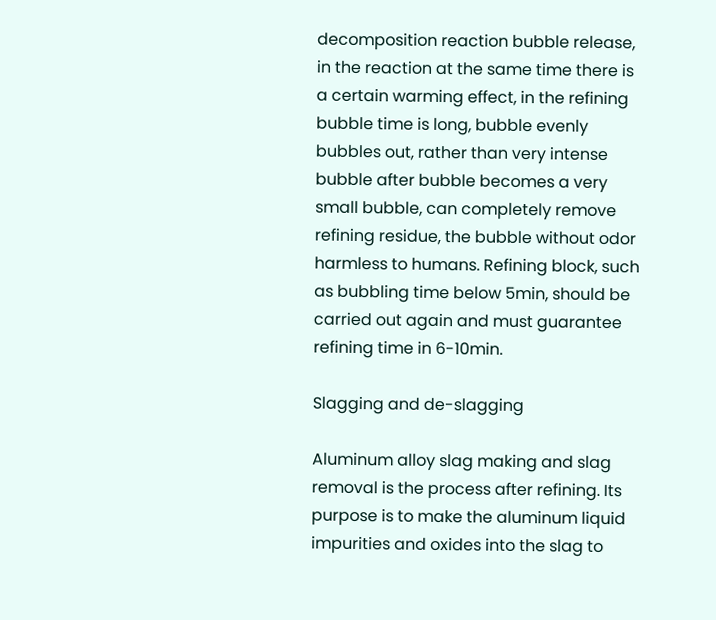decomposition reaction bubble release, in the reaction at the same time there is a certain warming effect, in the refining bubble time is long, bubble evenly bubbles out, rather than very intense bubble after bubble becomes a very small bubble, can completely remove refining residue, the bubble without odor harmless to humans. Refining block, such as bubbling time below 5min, should be carried out again and must guarantee refining time in 6-10min.

Slagging and de-slagging

Aluminum alloy slag making and slag removal is the process after refining. Its purpose is to make the aluminum liquid impurities and oxides into the slag to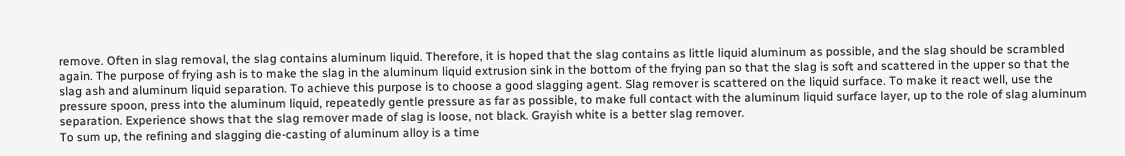remove. Often in slag removal, the slag contains aluminum liquid. Therefore, it is hoped that the slag contains as little liquid aluminum as possible, and the slag should be scrambled again. The purpose of frying ash is to make the slag in the aluminum liquid extrusion sink in the bottom of the frying pan so that the slag is soft and scattered in the upper so that the slag ash and aluminum liquid separation. To achieve this purpose is to choose a good slagging agent. Slag remover is scattered on the liquid surface. To make it react well, use the pressure spoon, press into the aluminum liquid, repeatedly gentle pressure as far as possible, to make full contact with the aluminum liquid surface layer, up to the role of slag aluminum separation. Experience shows that the slag remover made of slag is loose, not black. Grayish white is a better slag remover.
To sum up, the refining and slagging die-casting of aluminum alloy is a time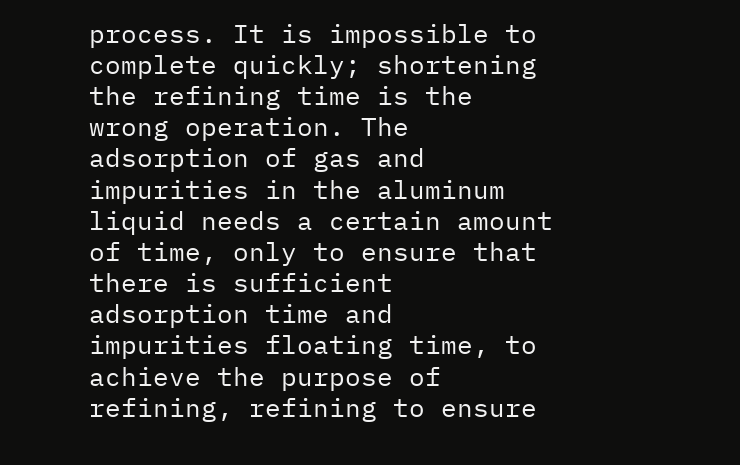process. It is impossible to complete quickly; shortening the refining time is the wrong operation. The adsorption of gas and impurities in the aluminum liquid needs a certain amount of time, only to ensure that there is sufficient adsorption time and impurities floating time, to achieve the purpose of refining, refining to ensure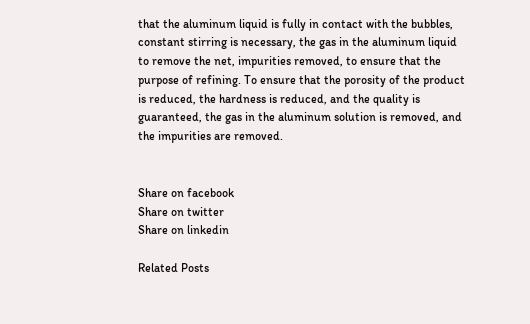that the aluminum liquid is fully in contact with the bubbles, constant stirring is necessary, the gas in the aluminum liquid to remove the net, impurities removed, to ensure that the purpose of refining. To ensure that the porosity of the product is reduced, the hardness is reduced, and the quality is guaranteed, the gas in the aluminum solution is removed, and the impurities are removed.


Share on facebook
Share on twitter
Share on linkedin

Related Posts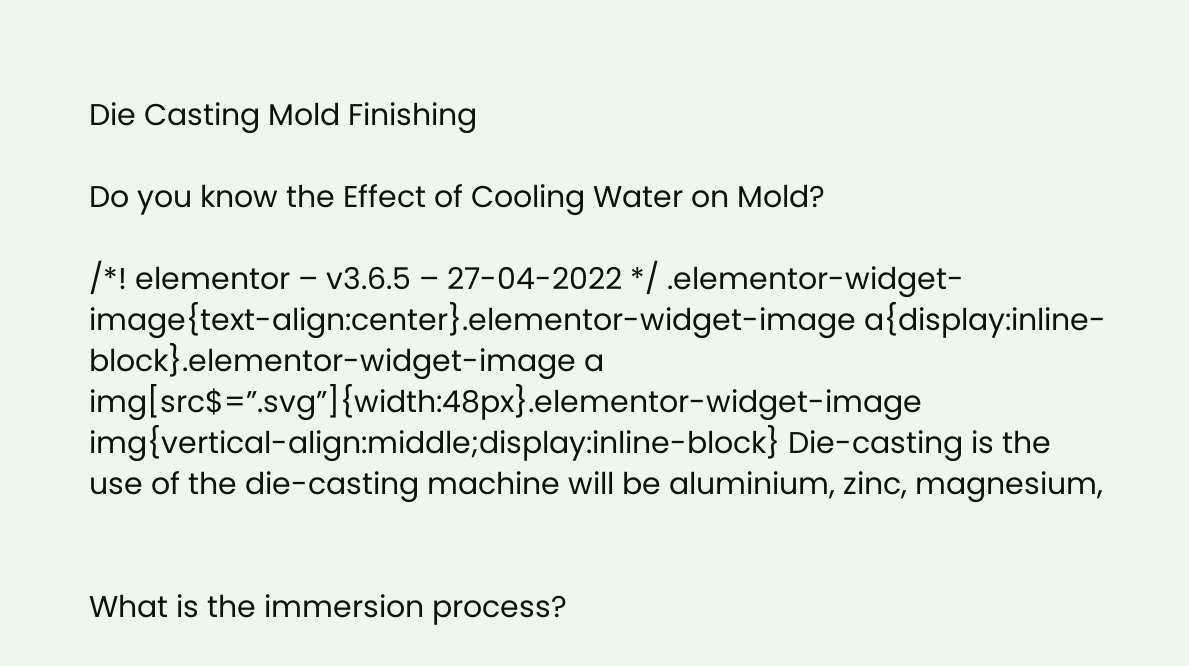Die Casting Mold Finishing

Do you know the Effect of Cooling Water on Mold?

/*! elementor – v3.6.5 – 27-04-2022 */ .elementor-widget-image{text-align:center}.elementor-widget-image a{display:inline-block}.elementor-widget-image a img[src$=”.svg”]{width:48px}.elementor-widget-image img{vertical-align:middle;display:inline-block} Die-casting is the use of the die-casting machine will be aluminium, zinc, magnesium,


What is the immersion process?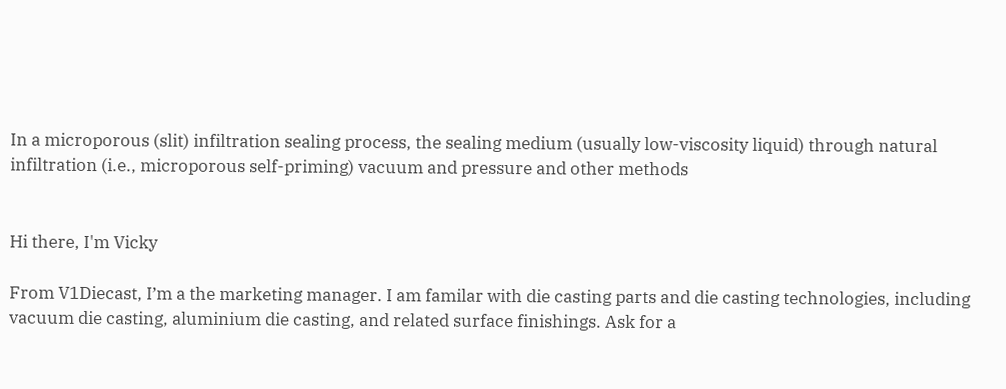In a microporous (slit) infiltration sealing process, the sealing medium (usually low-viscosity liquid) through natural infiltration (i.e., microporous self-priming) vacuum and pressure and other methods


Hi there, I'm Vicky

From V1Diecast, I’m a the marketing manager. I am familar with die casting parts and die casting technologies, including vacuum die casting, aluminium die casting, and related surface finishings. Ask for a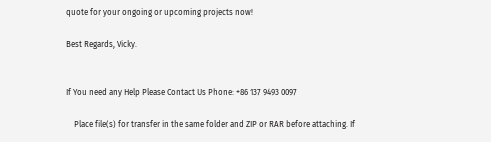quote for your ongoing or upcoming projects now!

Best Regards, Vicky.


If You need any Help Please Contact Us Phone: +86 137 9493 0097

    Place file(s) for transfer in the same folder and ZIP or RAR before attaching. If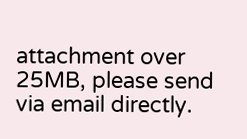attachment over 25MB, please send via email directly.